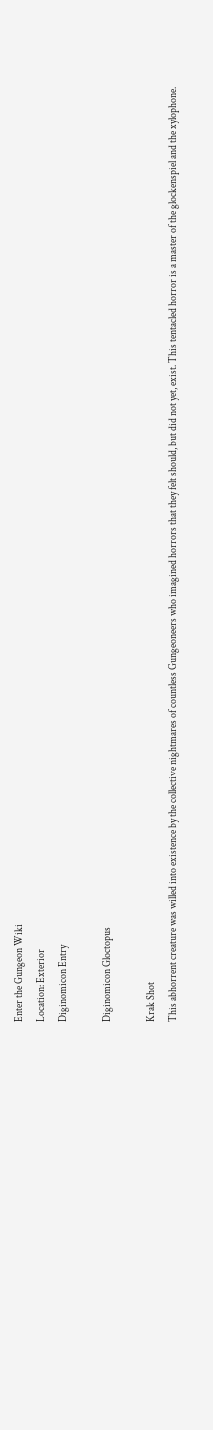Enter the Gungeon Wiki
Location: Exterior
Diginomicon Entry

Diginomicon Gloctopus

Krak Shot
This abhorrent creature was willed into existence by the collective nightmares of countless Gungeoneers who imagined horrors that they felt should, but did not yet, exist. This tentacled horror is a master of the glockenspiel and the xylophone.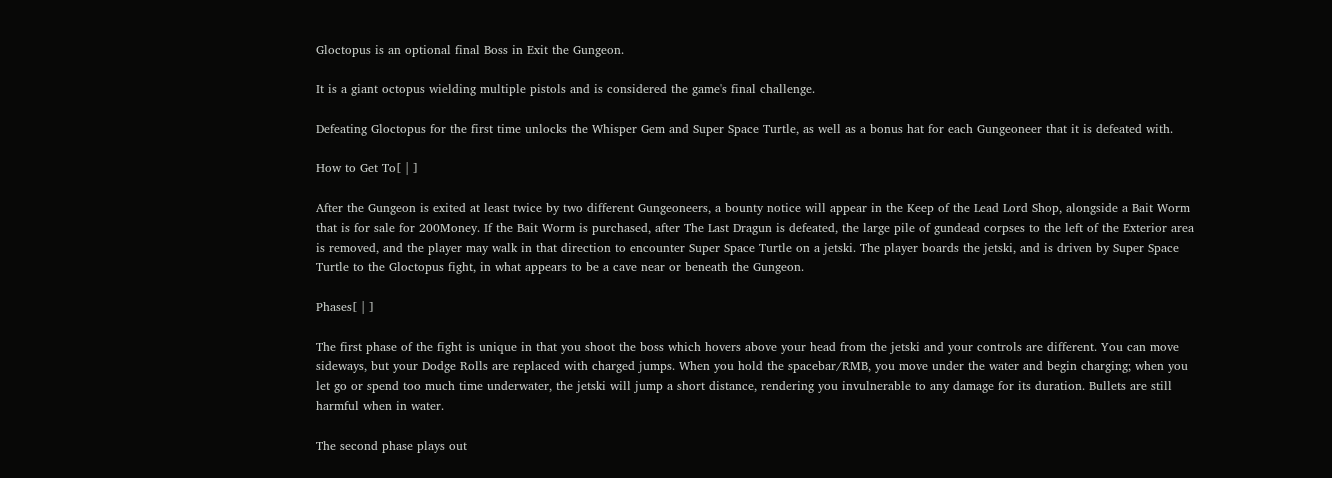Gloctopus is an optional final Boss in Exit the Gungeon.

It is a giant octopus wielding multiple pistols and is considered the game's final challenge.

Defeating Gloctopus for the first time unlocks the Whisper Gem and Super Space Turtle, as well as a bonus hat for each Gungeoneer that it is defeated with.

How to Get To[ | ]

After the Gungeon is exited at least twice by two different Gungeoneers, a bounty notice will appear in the Keep of the Lead Lord Shop, alongside a Bait Worm that is for sale for 200Money. If the Bait Worm is purchased, after The Last Dragun is defeated, the large pile of gundead corpses to the left of the Exterior area is removed, and the player may walk in that direction to encounter Super Space Turtle on a jetski. The player boards the jetski, and is driven by Super Space Turtle to the Gloctopus fight, in what appears to be a cave near or beneath the Gungeon.

Phases[ | ]

The first phase of the fight is unique in that you shoot the boss which hovers above your head from the jetski and your controls are different. You can move sideways, but your Dodge Rolls are replaced with charged jumps. When you hold the spacebar/RMB, you move under the water and begin charging; when you let go or spend too much time underwater, the jetski will jump a short distance, rendering you invulnerable to any damage for its duration. Bullets are still harmful when in water.

The second phase plays out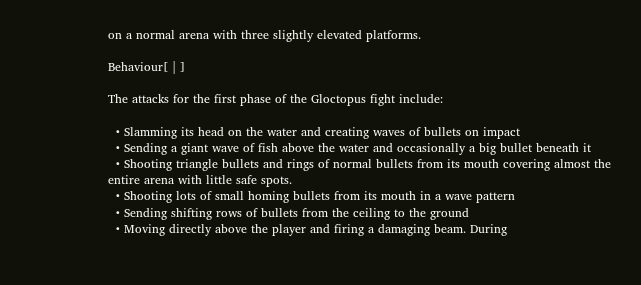on a normal arena with three slightly elevated platforms.

Behaviour[ | ]

The attacks for the first phase of the Gloctopus fight include:

  • Slamming its head on the water and creating waves of bullets on impact
  • Sending a giant wave of fish above the water and occasionally a big bullet beneath it
  • Shooting triangle bullets and rings of normal bullets from its mouth covering almost the entire arena with little safe spots.
  • Shooting lots of small homing bullets from its mouth in a wave pattern
  • Sending shifting rows of bullets from the ceiling to the ground
  • Moving directly above the player and firing a damaging beam. During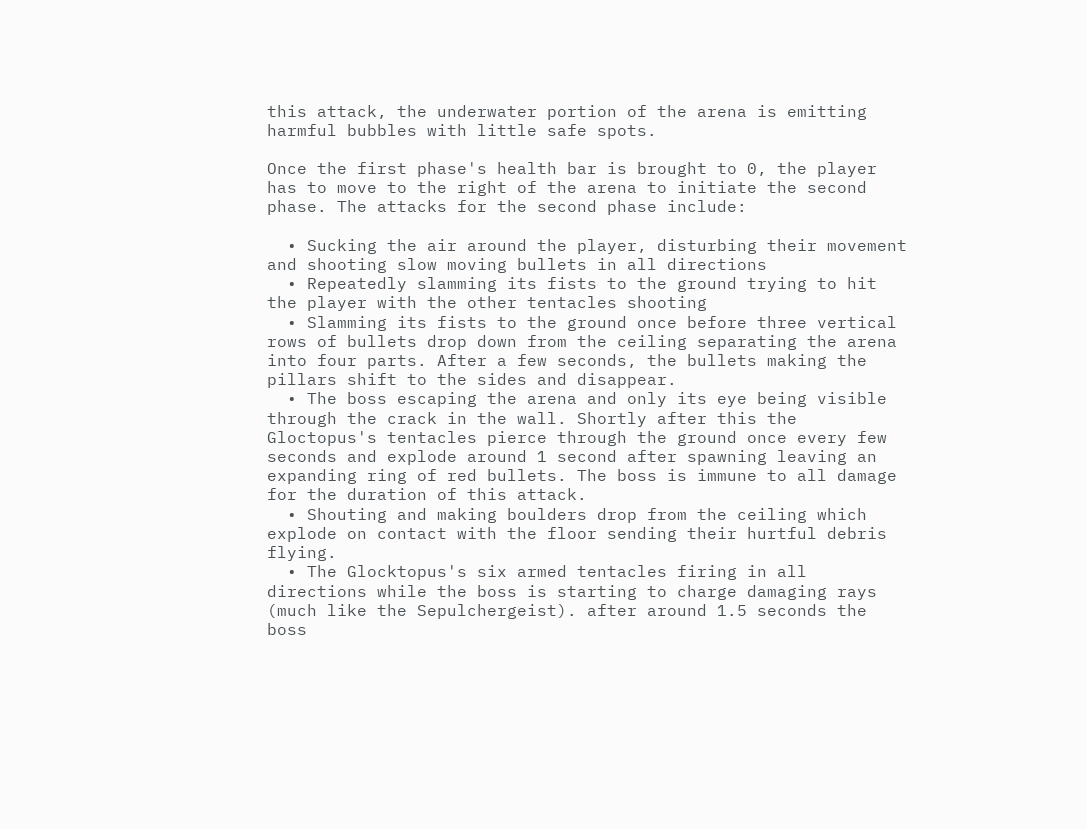this attack, the underwater portion of the arena is emitting harmful bubbles with little safe spots.

Once the first phase's health bar is brought to 0, the player has to move to the right of the arena to initiate the second phase. The attacks for the second phase include:

  • Sucking the air around the player, disturbing their movement and shooting slow moving bullets in all directions
  • Repeatedly slamming its fists to the ground trying to hit the player with the other tentacles shooting
  • Slamming its fists to the ground once before three vertical rows of bullets drop down from the ceiling separating the arena into four parts. After a few seconds, the bullets making the pillars shift to the sides and disappear.
  • The boss escaping the arena and only its eye being visible through the crack in the wall. Shortly after this the Gloctopus's tentacles pierce through the ground once every few seconds and explode around 1 second after spawning leaving an expanding ring of red bullets. The boss is immune to all damage for the duration of this attack.
  • Shouting and making boulders drop from the ceiling which explode on contact with the floor sending their hurtful debris flying.
  • The Glocktopus's six armed tentacles firing in all directions while the boss is starting to charge damaging rays (much like the Sepulchergeist). after around 1.5 seconds the boss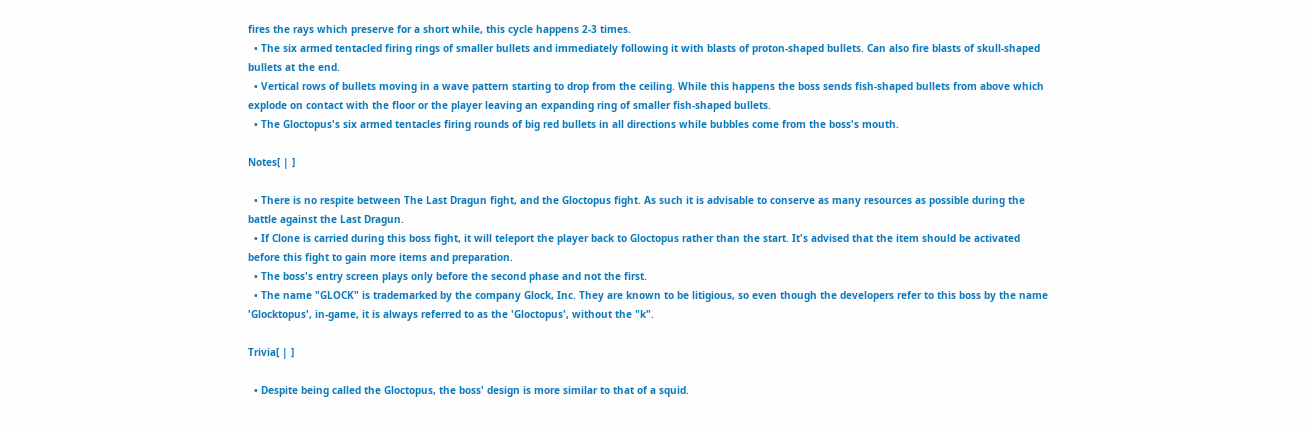fires the rays which preserve for a short while, this cycle happens 2-3 times.
  • The six armed tentacled firing rings of smaller bullets and immediately following it with blasts of proton-shaped bullets. Can also fire blasts of skull-shaped bullets at the end.
  • Vertical rows of bullets moving in a wave pattern starting to drop from the ceiling. While this happens the boss sends fish-shaped bullets from above which explode on contact with the floor or the player leaving an expanding ring of smaller fish-shaped bullets.
  • The Gloctopus's six armed tentacles firing rounds of big red bullets in all directions while bubbles come from the boss's mouth.

Notes[ | ]

  • There is no respite between The Last Dragun fight, and the Gloctopus fight. As such it is advisable to conserve as many resources as possible during the battle against the Last Dragun.
  • If Clone is carried during this boss fight, it will teleport the player back to Gloctopus rather than the start. It's advised that the item should be activated before this fight to gain more items and preparation.
  • The boss's entry screen plays only before the second phase and not the first.
  • The name "GLOCK" is trademarked by the company Glock, Inc. They are known to be litigious, so even though the developers refer to this boss by the name 'Glocktopus', in-game, it is always referred to as the 'Gloctopus', without the "k".

Trivia[ | ]

  • Despite being called the Gloctopus, the boss' design is more similar to that of a squid.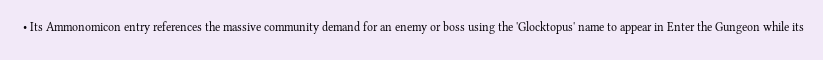• Its Ammonomicon entry references the massive community demand for an enemy or boss using the 'Glocktopus' name to appear in Enter the Gungeon while its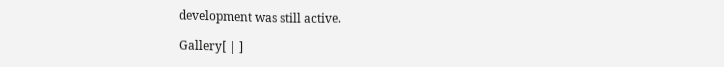development was still active.

Gallery[ | ]